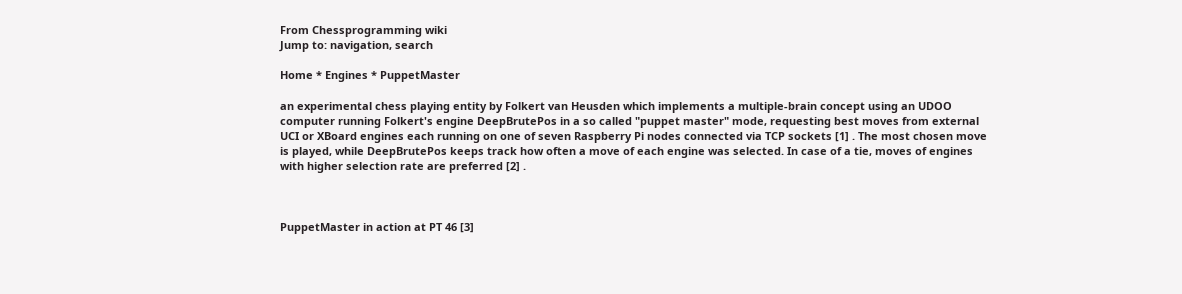From Chessprogramming wiki
Jump to: navigation, search

Home * Engines * PuppetMaster

an experimental chess playing entity by Folkert van Heusden which implements a multiple-brain concept using an UDOO computer running Folkert's engine DeepBrutePos in a so called "puppet master" mode, requesting best moves from external UCI or XBoard engines each running on one of seven Raspberry Pi nodes connected via TCP sockets [1] . The most chosen move is played, while DeepBrutePos keeps track how often a move of each engine was selected. In case of a tie, moves of engines with higher selection rate are preferred [2] .



PuppetMaster in action at PT 46 [3]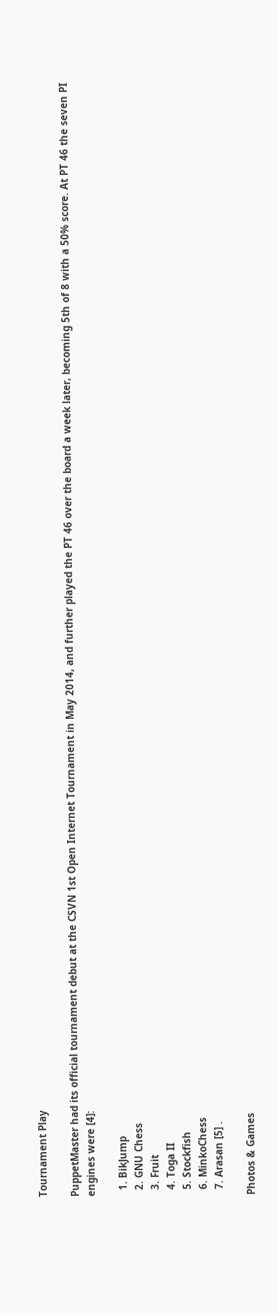Tournament Play

PuppetMaster had its official tournament debut at the CSVN 1st Open Internet Tournament in May 2014, and further played the PT 46 over the board a week later, becoming 5th of 8 with a 50% score. At PT 46 the seven PI engines were [4]:

  1. BikJump
  2. GNU Chess
  3. Fruit
  4. Toga II
  5. Stockfish
  6. MinkoChess
  7. Arasan [5] .

Photos & Games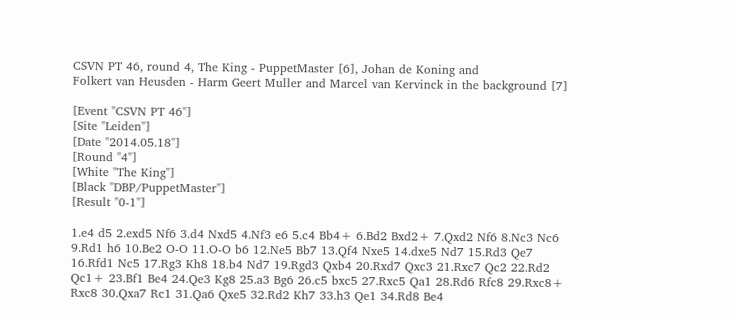CSVN PT 46, round 4, The King - PuppetMaster [6], Johan de Koning and
Folkert van Heusden - Harm Geert Muller and Marcel van Kervinck in the background [7]

[Event "CSVN PT 46"]
[Site "Leiden"]
[Date "2014.05.18"]
[Round "4"]
[White "The King"]
[Black "DBP/PuppetMaster"]
[Result "0-1"]

1.e4 d5 2.exd5 Nf6 3.d4 Nxd5 4.Nf3 e6 5.c4 Bb4+ 6.Bd2 Bxd2+ 7.Qxd2 Nf6 8.Nc3 Nc6
9.Rd1 h6 10.Be2 O-O 11.O-O b6 12.Ne5 Bb7 13.Qf4 Nxe5 14.dxe5 Nd7 15.Rd3 Qe7
16.Rfd1 Nc5 17.Rg3 Kh8 18.b4 Nd7 19.Rgd3 Qxb4 20.Rxd7 Qxc3 21.Rxc7 Qc2 22.Rd2
Qc1+ 23.Bf1 Be4 24.Qe3 Kg8 25.a3 Bg6 26.c5 bxc5 27.Rxc5 Qa1 28.Rd6 Rfc8 29.Rxc8+
Rxc8 30.Qxa7 Rc1 31.Qa6 Qxe5 32.Rd2 Kh7 33.h3 Qe1 34.Rd8 Be4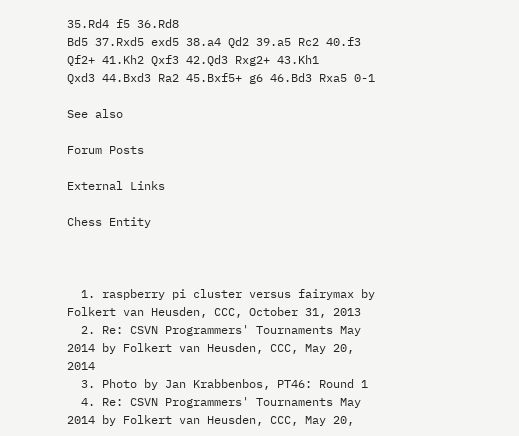35.Rd4 f5 36.Rd8
Bd5 37.Rxd5 exd5 38.a4 Qd2 39.a5 Rc2 40.f3 Qf2+ 41.Kh2 Qxf3 42.Qd3 Rxg2+ 43.Kh1
Qxd3 44.Bxd3 Ra2 45.Bxf5+ g6 46.Bd3 Rxa5 0-1

See also

Forum Posts

External Links

Chess Entity



  1. raspberry pi cluster versus fairymax by Folkert van Heusden, CCC, October 31, 2013
  2. Re: CSVN Programmers' Tournaments May 2014 by Folkert van Heusden, CCC, May 20, 2014
  3. Photo by Jan Krabbenbos, PT46: Round 1
  4. Re: CSVN Programmers' Tournaments May 2014 by Folkert van Heusden, CCC, May 20,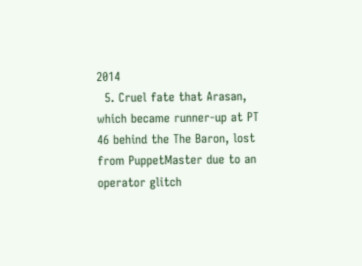2014
  5. Cruel fate that Arasan, which became runner-up at PT 46 behind the The Baron, lost from PuppetMaster due to an operator glitch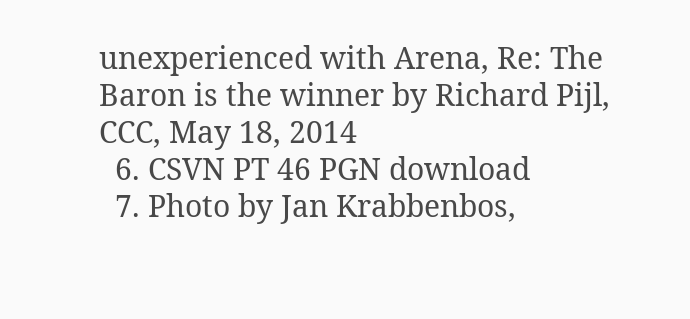unexperienced with Arena, Re: The Baron is the winner by Richard Pijl, CCC, May 18, 2014
  6. CSVN PT 46 PGN download
  7. Photo by Jan Krabbenbos,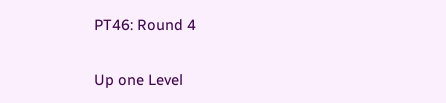PT46: Round 4

Up one Level